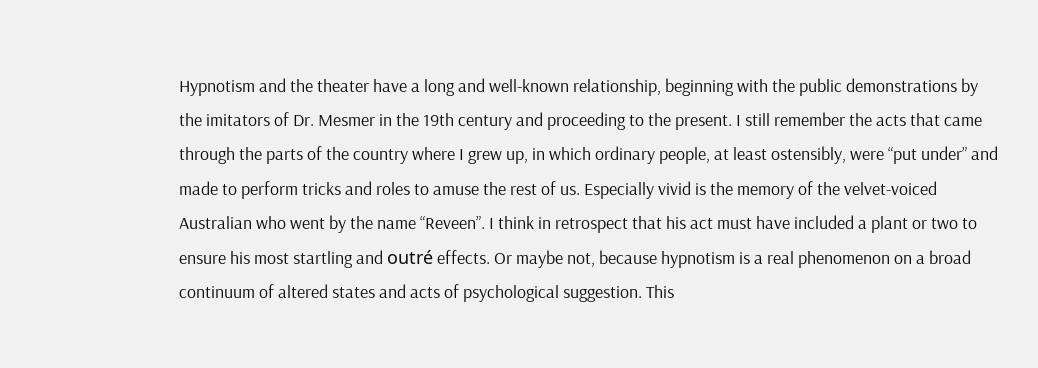Hypnotism and the theater have a long and well-known relationship, beginning with the public demonstrations by the imitators of Dr. Mesmer in the 19th century and proceeding to the present. I still remember the acts that came through the parts of the country where I grew up, in which ordinary people, at least ostensibly, were “put under” and made to perform tricks and roles to amuse the rest of us. Especially vivid is the memory of the velvet-voiced Australian who went by the name “Reveen”. I think in retrospect that his act must have included a plant or two to ensure his most startling and outré effects. Or maybe not, because hypnotism is a real phenomenon on a broad continuum of altered states and acts of psychological suggestion. This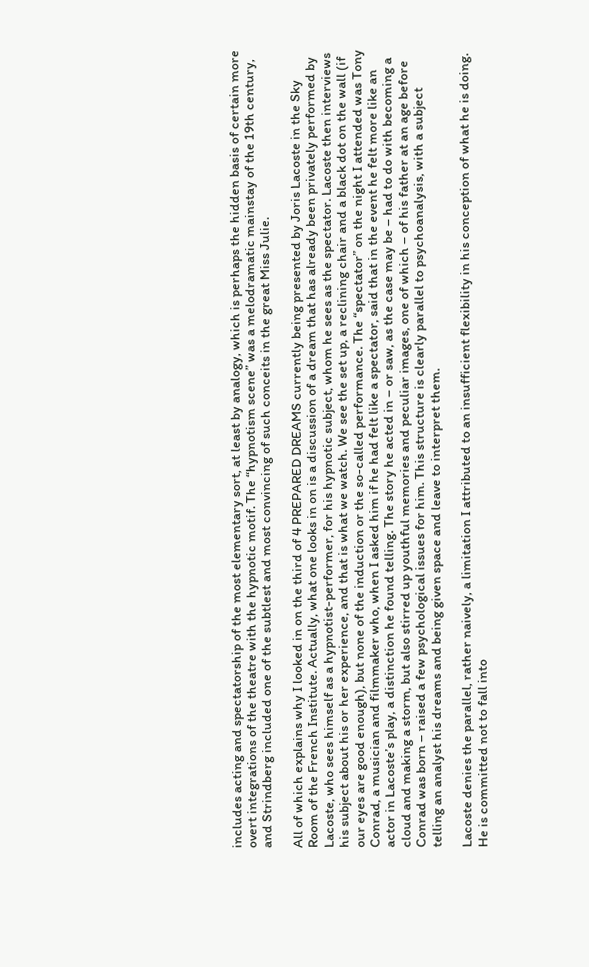includes acting and spectatorship of the most elementary sort, at least by analogy, which is perhaps the hidden basis of certain more overt integrations of the theatre with the hypnotic motif. The “hypnotism scene” was a melodramatic mainstay of the 19th century, and Strindberg included one of the subtlest and most convincing of such conceits in the great Miss Julie.

All of which explains why I looked in on the third of 4 PREPARED DREAMS currently being presented by Joris Lacoste in the Sky Room of the French Institute. Actually, what one looks in on is a discussion of a dream that has already been privately performed by Lacoste, who sees himself as a hypnotist-performer, for his hypnotic subject, whom he sees as the spectator. Lacoste then interviews his subject about his or her experience, and that is what we watch. We see the set up, a reclining chair and a black dot on the wall (if our eyes are good enough), but none of the induction or the so-called performance. The “spectator” on the night I attended was Tony Conrad, a musician and filmmaker who, when I asked him if he had felt like a spectator, said that in the event he felt more like an actor in Lacoste’s play, a distinction he found telling. The story he acted in – or saw, as the case may be – had to do with becoming a cloud and making a storm, but also stirred up youthful memories and peculiar images, one of which – of his father at an age before Conrad was born – raised a few psychological issues for him. This structure is clearly parallel to psychoanalysis, with a subject telling an analyst his dreams and being given space and leave to interpret them.

Lacoste denies the parallel, rather naively, a limitation I attributed to an insufficient flexibility in his conception of what he is doing. He is committed not to fall into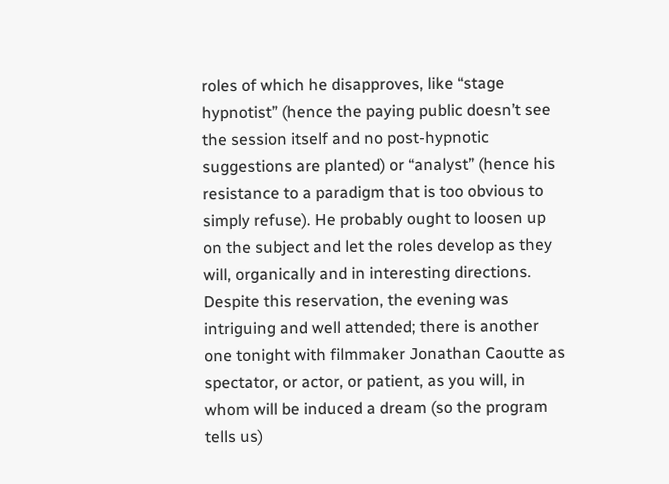roles of which he disapproves, like “stage hypnotist” (hence the paying public doesn’t see the session itself and no post-hypnotic suggestions are planted) or “analyst” (hence his resistance to a paradigm that is too obvious to simply refuse). He probably ought to loosen up on the subject and let the roles develop as they will, organically and in interesting directions. Despite this reservation, the evening was intriguing and well attended; there is another one tonight with filmmaker Jonathan Caoutte as spectator, or actor, or patient, as you will, in whom will be induced a dream (so the program tells us)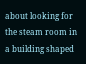about looking for the steam room in a building shaped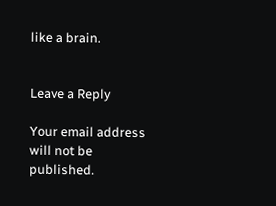like a brain.


Leave a Reply

Your email address will not be published.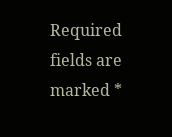Required fields are marked *